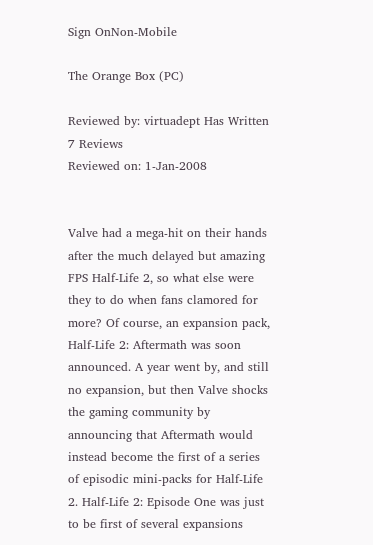Sign OnNon-Mobile

The Orange Box (PC)

Reviewed by: virtuadept Has Written 7 Reviews
Reviewed on: 1-Jan-2008


Valve had a mega-hit on their hands after the much delayed but amazing FPS Half-Life 2, so what else were they to do when fans clamored for more? Of course, an expansion pack, Half-Life 2: Aftermath was soon announced. A year went by, and still no expansion, but then Valve shocks the gaming community by announcing that Aftermath would instead become the first of a series of episodic mini-packs for Half-Life 2. Half-Life 2: Episode One was just to be first of several expansions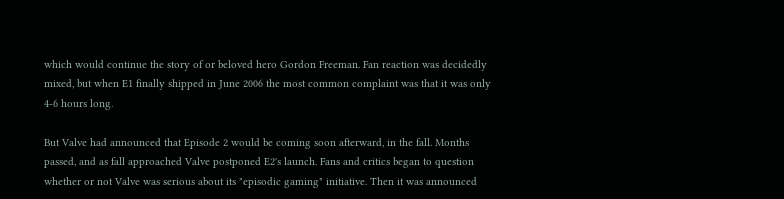which would continue the story of or beloved hero Gordon Freeman. Fan reaction was decidedly mixed, but when E1 finally shipped in June 2006 the most common complaint was that it was only 4-6 hours long.

But Valve had announced that Episode 2 would be coming soon afterward, in the fall. Months passed, and as fall approached Valve postponed E2's launch. Fans and critics began to question whether or not Valve was serious about its "episodic gaming" initiative. Then it was announced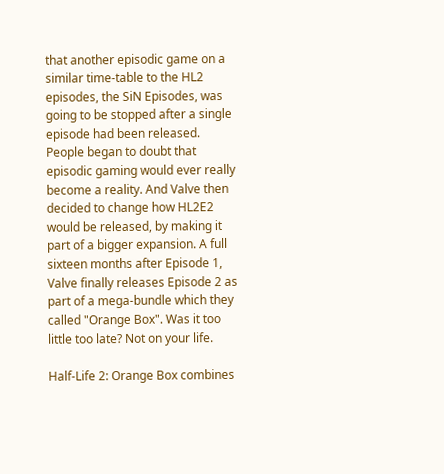that another episodic game on a similar time-table to the HL2 episodes, the SiN Episodes, was going to be stopped after a single episode had been released. People began to doubt that episodic gaming would ever really become a reality. And Valve then decided to change how HL2E2 would be released, by making it part of a bigger expansion. A full sixteen months after Episode 1, Valve finally releases Episode 2 as part of a mega-bundle which they called "Orange Box". Was it too little too late? Not on your life.

Half-Life 2: Orange Box combines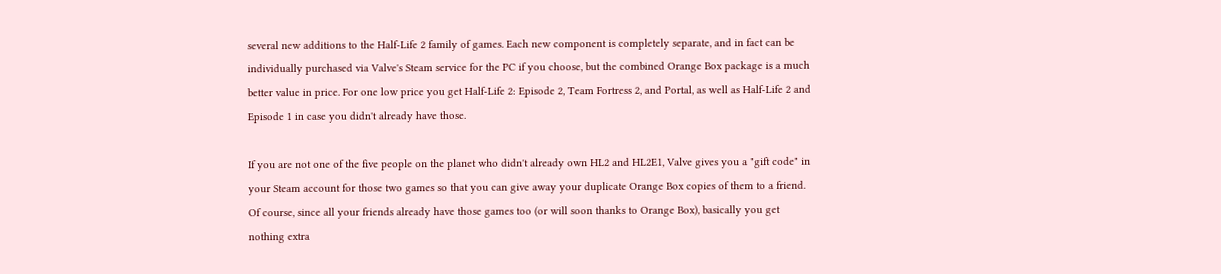several new additions to the Half-Life 2 family of games. Each new component is completely separate, and in fact can be individually purchased via Valve's Steam service for the PC if you choose, but the combined Orange Box package is a much better value in price. For one low price you get Half-Life 2: Episode 2, Team Fortress 2, and Portal, as well as Half-Life 2 and Episode 1 in case you didn't already have those.

If you are not one of the five people on the planet who didn't already own HL2 and HL2E1, Valve gives you a "gift code" in your Steam account for those two games so that you can give away your duplicate Orange Box copies of them to a friend. Of course, since all your friends already have those games too (or will soon thanks to Orange Box), basically you get nothing extra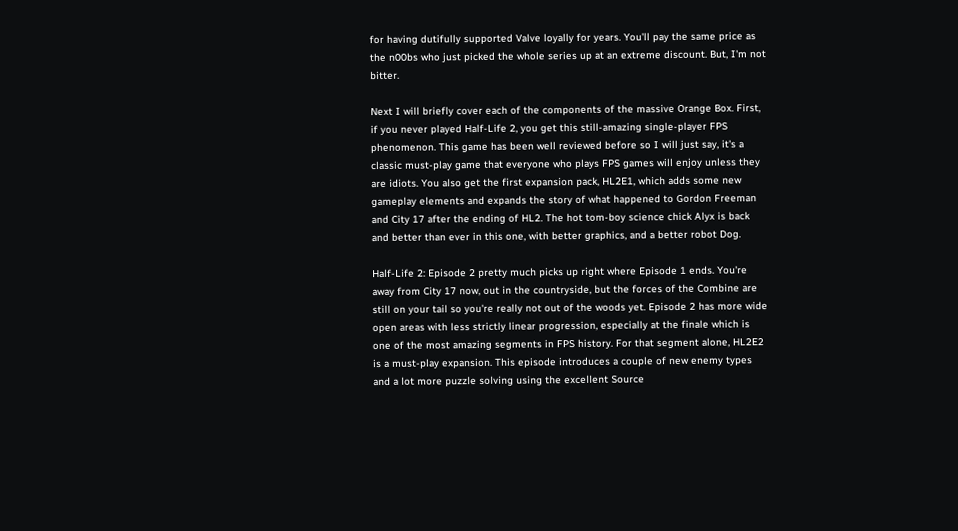for having dutifully supported Valve loyally for years. You'll pay the same price as the n00bs who just picked the whole series up at an extreme discount. But, I'm not bitter.

Next I will briefly cover each of the components of the massive Orange Box. First, if you never played Half-Life 2, you get this still-amazing single-player FPS phenomenon. This game has been well reviewed before so I will just say, it's a classic must-play game that everyone who plays FPS games will enjoy unless they are idiots. You also get the first expansion pack, HL2E1, which adds some new gameplay elements and expands the story of what happened to Gordon Freeman and City 17 after the ending of HL2. The hot tom-boy science chick Alyx is back and better than ever in this one, with better graphics, and a better robot Dog.

Half-Life 2: Episode 2 pretty much picks up right where Episode 1 ends. You're away from City 17 now, out in the countryside, but the forces of the Combine are still on your tail so you're really not out of the woods yet. Episode 2 has more wide open areas with less strictly linear progression, especially at the finale which is one of the most amazing segments in FPS history. For that segment alone, HL2E2 is a must-play expansion. This episode introduces a couple of new enemy types and a lot more puzzle solving using the excellent Source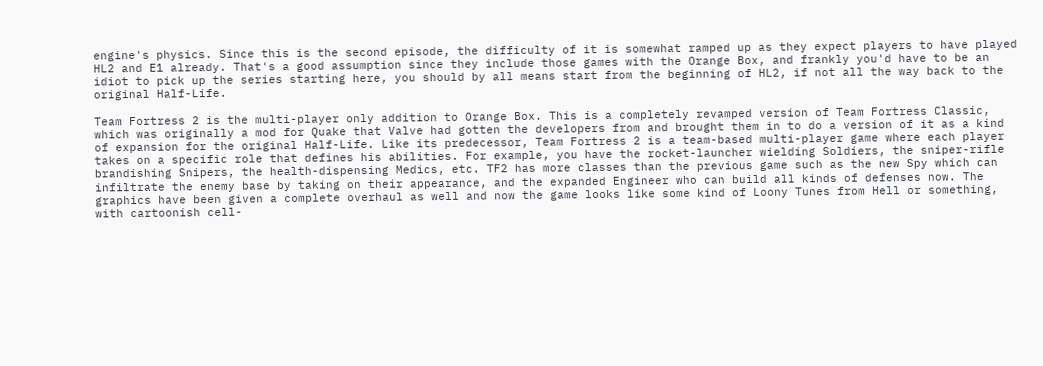engine's physics. Since this is the second episode, the difficulty of it is somewhat ramped up as they expect players to have played HL2 and E1 already. That's a good assumption since they include those games with the Orange Box, and frankly you'd have to be an idiot to pick up the series starting here, you should by all means start from the beginning of HL2, if not all the way back to the original Half-Life.

Team Fortress 2 is the multi-player only addition to Orange Box. This is a completely revamped version of Team Fortress Classic, which was originally a mod for Quake that Valve had gotten the developers from and brought them in to do a version of it as a kind of expansion for the original Half-Life. Like its predecessor, Team Fortress 2 is a team-based multi-player game where each player takes on a specific role that defines his abilities. For example, you have the rocket-launcher wielding Soldiers, the sniper-rifle brandishing Snipers, the health-dispensing Medics, etc. TF2 has more classes than the previous game such as the new Spy which can infiltrate the enemy base by taking on their appearance, and the expanded Engineer who can build all kinds of defenses now. The graphics have been given a complete overhaul as well and now the game looks like some kind of Loony Tunes from Hell or something, with cartoonish cell-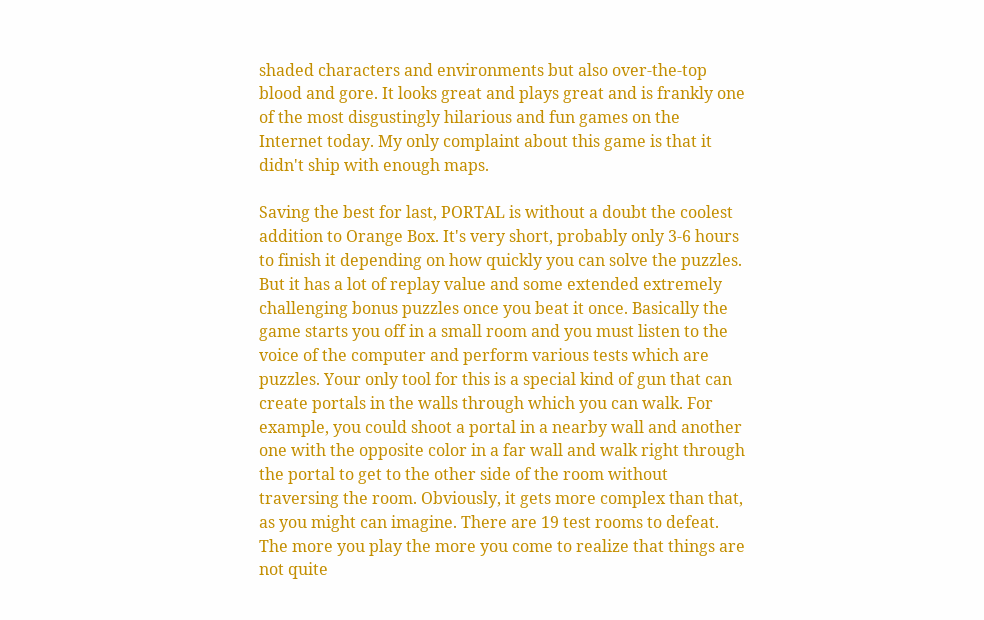shaded characters and environments but also over-the-top blood and gore. It looks great and plays great and is frankly one of the most disgustingly hilarious and fun games on the Internet today. My only complaint about this game is that it didn't ship with enough maps.

Saving the best for last, PORTAL is without a doubt the coolest addition to Orange Box. It's very short, probably only 3-6 hours to finish it depending on how quickly you can solve the puzzles. But it has a lot of replay value and some extended extremely challenging bonus puzzles once you beat it once. Basically the game starts you off in a small room and you must listen to the voice of the computer and perform various tests which are puzzles. Your only tool for this is a special kind of gun that can create portals in the walls through which you can walk. For example, you could shoot a portal in a nearby wall and another one with the opposite color in a far wall and walk right through the portal to get to the other side of the room without traversing the room. Obviously, it gets more complex than that, as you might can imagine. There are 19 test rooms to defeat. The more you play the more you come to realize that things are not quite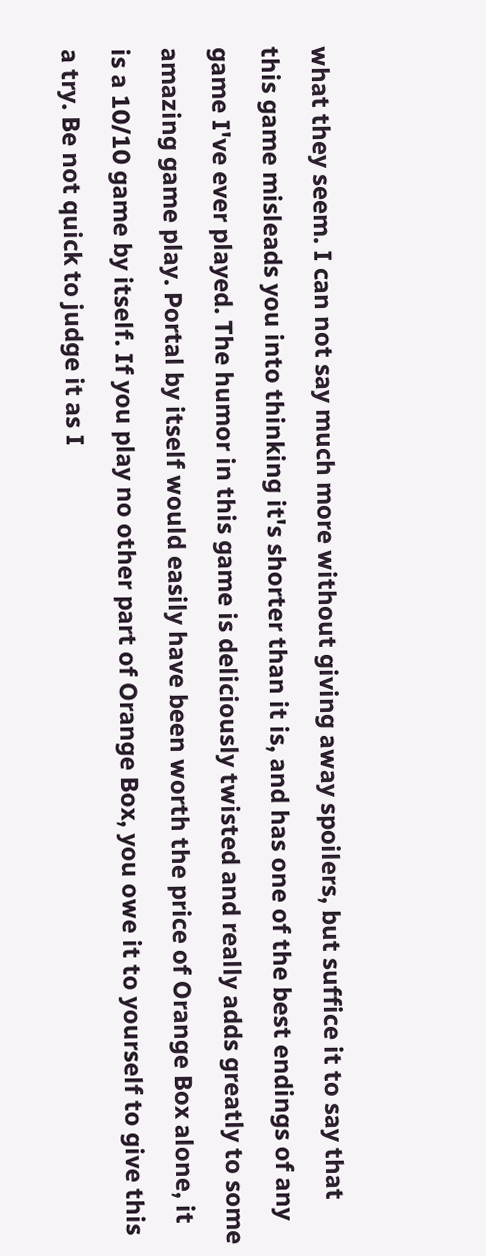what they seem. I can not say much more without giving away spoilers, but suffice it to say that this game misleads you into thinking it's shorter than it is, and has one of the best endings of any game I've ever played. The humor in this game is deliciously twisted and really adds greatly to some amazing game play. Portal by itself would easily have been worth the price of Orange Box alone, it is a 10/10 game by itself. If you play no other part of Orange Box, you owe it to yourself to give this a try. Be not quick to judge it as I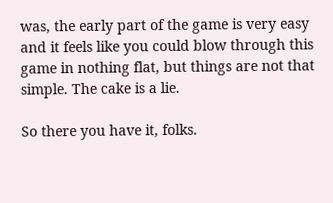was, the early part of the game is very easy and it feels like you could blow through this game in nothing flat, but things are not that simple. The cake is a lie.

So there you have it, folks.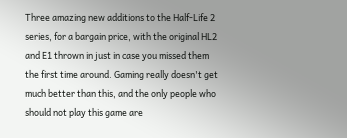Three amazing new additions to the Half-Life 2 series, for a bargain price, with the original HL2 and E1 thrown in just in case you missed them the first time around. Gaming really doesn't get much better than this, and the only people who should not play this game are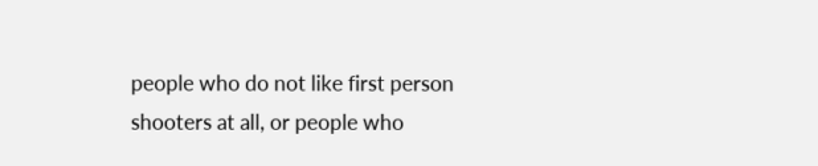people who do not like first person shooters at all, or people who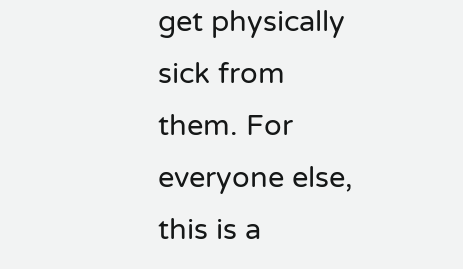get physically sick from them. For everyone else, this is a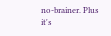no-brainer. Plus it's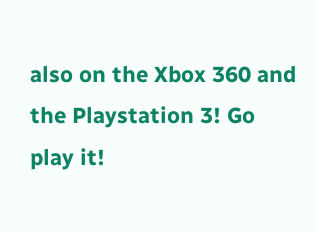also on the Xbox 360 and the Playstation 3! Go play it!